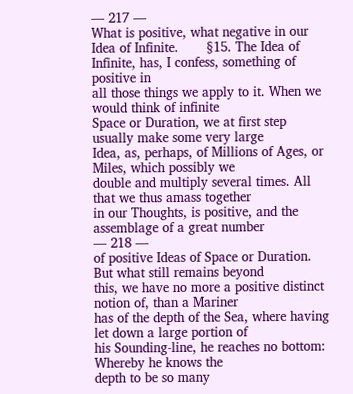— 217 —
What is positive, what negative in our Idea of Infinite.       §15. The Idea of Infinite, has, I confess, something of positive in
all those things we apply to it. When we would think of infinite
Space or Duration, we at first step usually make some very large
Idea, as, perhaps, of Millions of Ages, or Miles, which possibly we
double and multiply several times. All that we thus amass together
in our Thoughts, is positive, and the assemblage of a great number
— 218 —
of positive Ideas of Space or Duration. But what still remains beyond
this, we have no more a positive distinct notion of, than a Mariner
has of the depth of the Sea, where having let down a large portion of
his Sounding-line, he reaches no bottom: Whereby he knows the
depth to be so many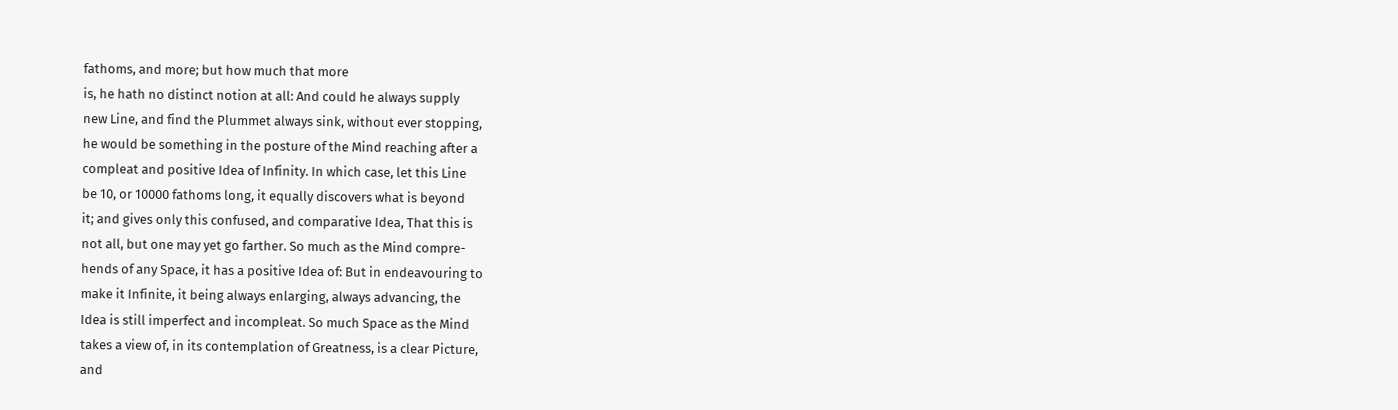fathoms, and more; but how much that more
is, he hath no distinct notion at all: And could he always supply
new Line, and find the Plummet always sink, without ever stopping,
he would be something in the posture of the Mind reaching after a
compleat and positive Idea of Infinity. In which case, let this Line
be 10, or 10000 fathoms long, it equally discovers what is beyond
it; and gives only this confused, and comparative Idea, That this is
not all, but one may yet go farther. So much as the Mind compre-
hends of any Space, it has a positive Idea of: But in endeavouring to
make it Infinite, it being always enlarging, always advancing, the
Idea is still imperfect and incompleat. So much Space as the Mind
takes a view of, in its contemplation of Greatness, is a clear Picture,
and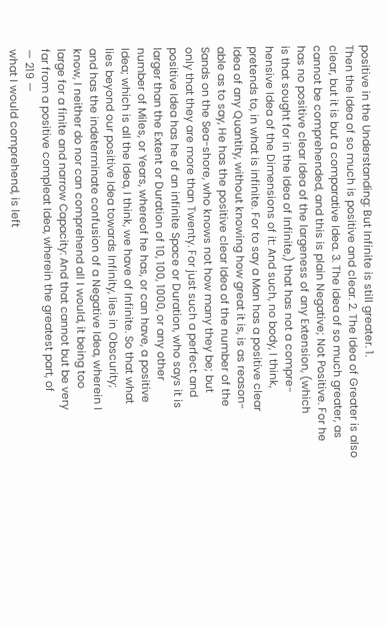positive in the Understanding: But Infinite is still greater. 1.
Then the Idea of so much is positive and clear. 2. The Idea of Greater is also
clear, but it is but a comparative Idea. 3. The Idea of so much greater, as
cannot be comprehended, and this is plain Negative; Not Positive. For he
has no positive clear Idea of the largeness of any Extension, (which
is that sought for in the Idea of Infinite,) that has not a compre-
hensive Idea of the Dimensions of it: And such, no body, I think,
pretends to, in what is infinite. For to say a Man has a positive clear
Idea of any Quantity, without knowing how great it is, is as reason-
able as to say, He has the positive clear Idea of the number of the
Sands on the Sea-shore, who knows not how many they be; but
only that they are more than Twenty. For just such a perfect and
positive Idea has he of an infinite Space or Duration, who says it is
larger than the Extent or Duration of 10, 100, 1000, or any other
number of Miles, or Years, whereof he has, or can have, a positive
Idea; which is all the Idea, I think, we have of Infinite. So that what
lies beyond our positive Idea towards Infinity, lies in Obscurity;
and has the indeterminate confusion of a Negative Idea, wherein I
know, I neither do nor can comprehend all I would, it being too
large for a finite and narrow Capacity: And that cannot but be very
far from a positive compleat Idea, wherein the greatest part, of
— 219 —
what I would comprehend, is left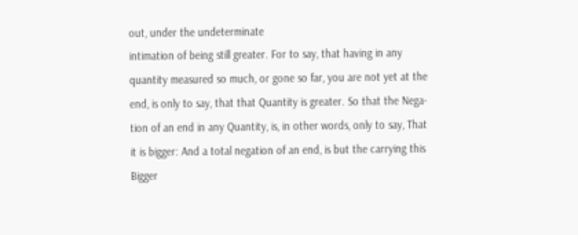out, under the undeterminate
intimation of being still greater. For to say, that having in any
quantity measured so much, or gone so far, you are not yet at the
end, is only to say, that that Quantity is greater. So that the Nega-
tion of an end in any Quantity, is, in other words, only to say, That
it is bigger: And a total negation of an end, is but the carrying this
Bigger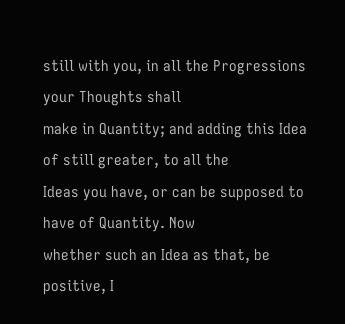still with you, in all the Progressions your Thoughts shall
make in Quantity; and adding this Idea of still greater, to all the
Ideas you have, or can be supposed to have of Quantity. Now
whether such an Idea as that, be positive, I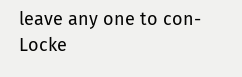leave any one to con-
Locke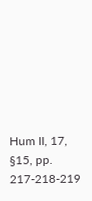Hum II, 17, §15, pp. 217-218-219